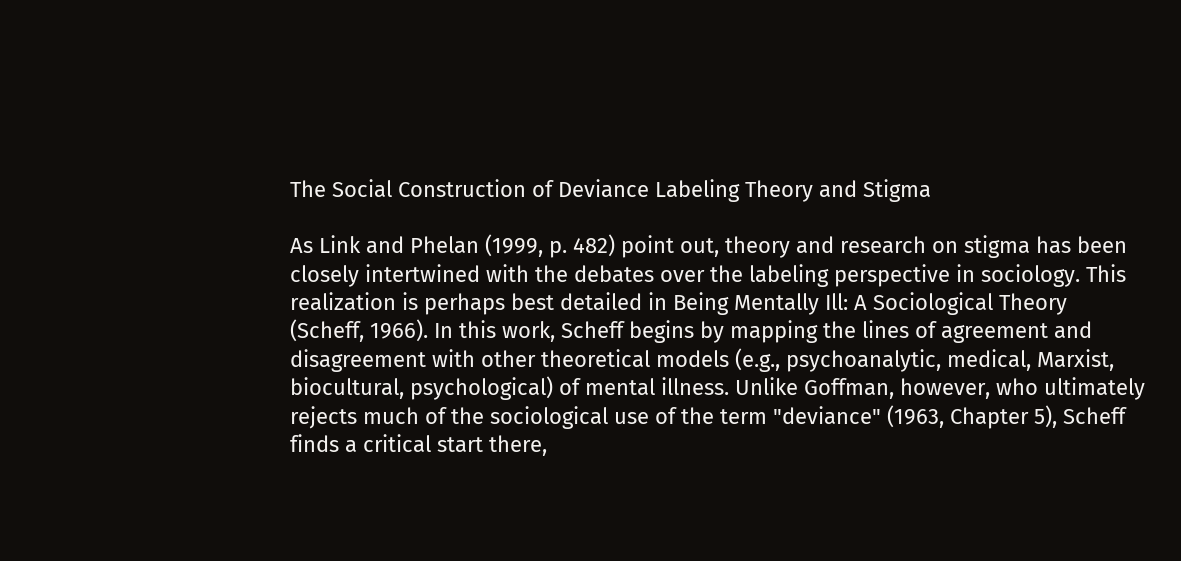The Social Construction of Deviance Labeling Theory and Stigma

As Link and Phelan (1999, p. 482) point out, theory and research on stigma has been closely intertwined with the debates over the labeling perspective in sociology. This realization is perhaps best detailed in Being Mentally Ill: A Sociological Theory (Scheff, 1966). In this work, Scheff begins by mapping the lines of agreement and disagreement with other theoretical models (e.g., psychoanalytic, medical, Marxist, biocultural, psychological) of mental illness. Unlike Goffman, however, who ultimately rejects much of the sociological use of the term "deviance" (1963, Chapter 5), Scheff finds a critical start there,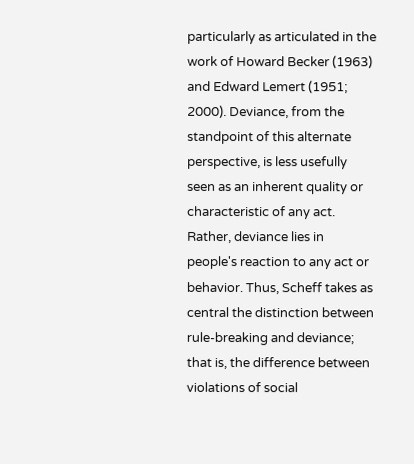particularly as articulated in the work of Howard Becker (1963) and Edward Lemert (1951; 2000). Deviance, from the standpoint of this alternate perspective, is less usefully seen as an inherent quality or characteristic of any act. Rather, deviance lies in people's reaction to any act or behavior. Thus, Scheff takes as central the distinction between rule-breaking and deviance; that is, the difference between violations of social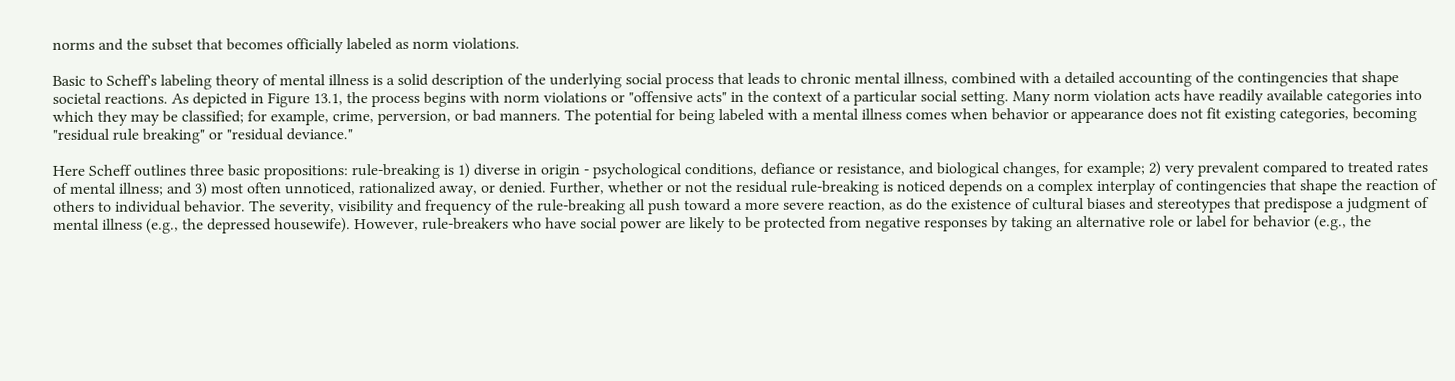norms and the subset that becomes officially labeled as norm violations.

Basic to Scheff's labeling theory of mental illness is a solid description of the underlying social process that leads to chronic mental illness, combined with a detailed accounting of the contingencies that shape societal reactions. As depicted in Figure 13.1, the process begins with norm violations or "offensive acts" in the context of a particular social setting. Many norm violation acts have readily available categories into which they may be classified; for example, crime, perversion, or bad manners. The potential for being labeled with a mental illness comes when behavior or appearance does not fit existing categories, becoming "residual rule breaking" or "residual deviance."

Here Scheff outlines three basic propositions: rule-breaking is 1) diverse in origin - psychological conditions, defiance or resistance, and biological changes, for example; 2) very prevalent compared to treated rates of mental illness; and 3) most often unnoticed, rationalized away, or denied. Further, whether or not the residual rule-breaking is noticed depends on a complex interplay of contingencies that shape the reaction of others to individual behavior. The severity, visibility and frequency of the rule-breaking all push toward a more severe reaction, as do the existence of cultural biases and stereotypes that predispose a judgment of mental illness (e.g., the depressed housewife). However, rule-breakers who have social power are likely to be protected from negative responses by taking an alternative role or label for behavior (e.g., the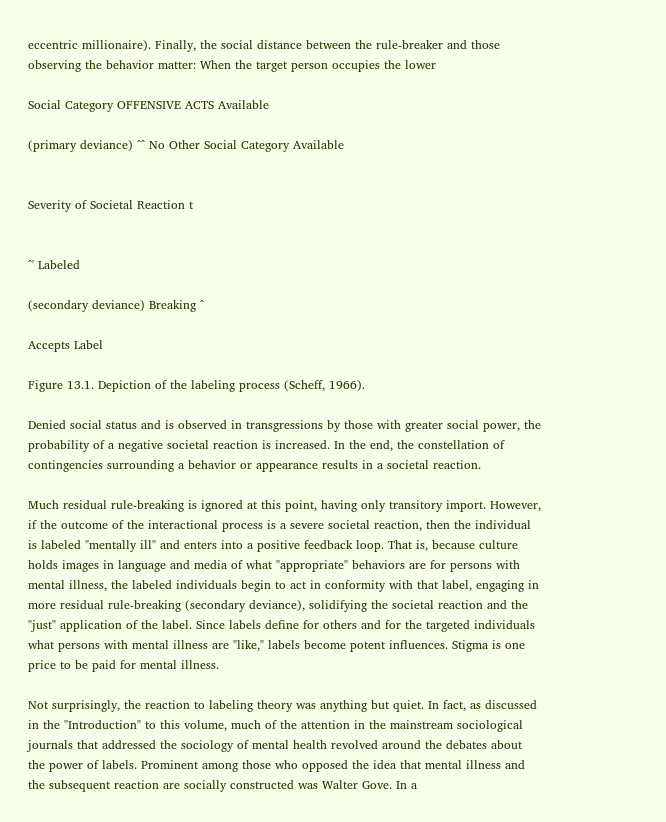eccentric millionaire). Finally, the social distance between the rule-breaker and those observing the behavior matter: When the target person occupies the lower

Social Category OFFENSIVE ACTS Available

(primary deviance) ^^ No Other Social Category Available


Severity of Societal Reaction t


^' Labeled

(secondary deviance) Breaking ^

Accepts Label

Figure 13.1. Depiction of the labeling process (Scheff, 1966).

Denied social status and is observed in transgressions by those with greater social power, the probability of a negative societal reaction is increased. In the end, the constellation of contingencies surrounding a behavior or appearance results in a societal reaction.

Much residual rule-breaking is ignored at this point, having only transitory import. However, if the outcome of the interactional process is a severe societal reaction, then the individual is labeled "mentally ill" and enters into a positive feedback loop. That is, because culture holds images in language and media of what "appropriate" behaviors are for persons with mental illness, the labeled individuals begin to act in conformity with that label, engaging in more residual rule-breaking (secondary deviance), solidifying the societal reaction and the "just" application of the label. Since labels define for others and for the targeted individuals what persons with mental illness are "like," labels become potent influences. Stigma is one price to be paid for mental illness.

Not surprisingly, the reaction to labeling theory was anything but quiet. In fact, as discussed in the "Introduction" to this volume, much of the attention in the mainstream sociological journals that addressed the sociology of mental health revolved around the debates about the power of labels. Prominent among those who opposed the idea that mental illness and the subsequent reaction are socially constructed was Walter Gove. In a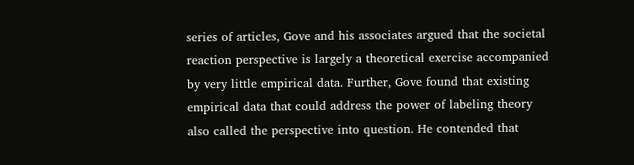series of articles, Gove and his associates argued that the societal reaction perspective is largely a theoretical exercise accompanied by very little empirical data. Further, Gove found that existing empirical data that could address the power of labeling theory also called the perspective into question. He contended that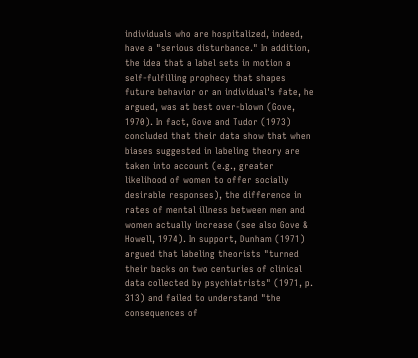individuals who are hospitalized, indeed, have a "serious disturbance." In addition, the idea that a label sets in motion a self-fulfilling prophecy that shapes future behavior or an individual's fate, he argued, was at best over-blown (Gove, 1970). In fact, Gove and Tudor (1973) concluded that their data show that when biases suggested in labeling theory are taken into account (e.g., greater likelihood of women to offer socially desirable responses), the difference in rates of mental illness between men and women actually increase (see also Gove & Howell, 1974). In support, Dunham (1971) argued that labeling theorists "turned their backs on two centuries of clinical data collected by psychiatrists" (1971, p. 313) and failed to understand "the consequences of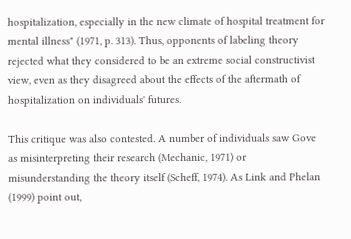hospitalization, especially in the new climate of hospital treatment for mental illness" (1971, p. 313). Thus, opponents of labeling theory rejected what they considered to be an extreme social constructivist view, even as they disagreed about the effects of the aftermath of hospitalization on individuals' futures.

This critique was also contested. A number of individuals saw Gove as misinterpreting their research (Mechanic, 1971) or misunderstanding the theory itself (Scheff, 1974). As Link and Phelan (1999) point out,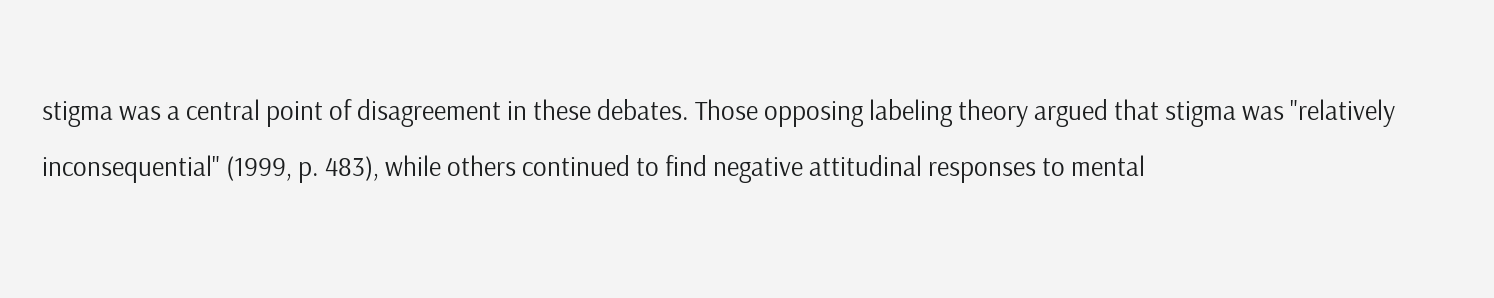stigma was a central point of disagreement in these debates. Those opposing labeling theory argued that stigma was "relatively inconsequential" (1999, p. 483), while others continued to find negative attitudinal responses to mental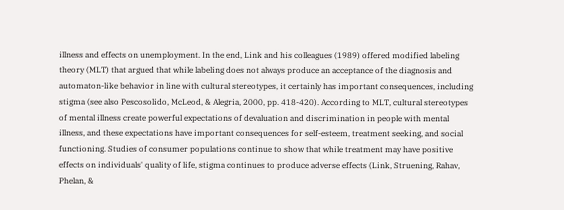illness and effects on unemployment. In the end, Link and his colleagues (1989) offered modified labeling theory (MLT) that argued that while labeling does not always produce an acceptance of the diagnosis and automaton-like behavior in line with cultural stereotypes, it certainly has important consequences, including stigma (see also Pescosolido, McLeod, & Alegria, 2000, pp. 418-420). According to MLT, cultural stereotypes of mental illness create powerful expectations of devaluation and discrimination in people with mental illness, and these expectations have important consequences for self-esteem, treatment seeking, and social functioning. Studies of consumer populations continue to show that while treatment may have positive effects on individuals' quality of life, stigma continues to produce adverse effects (Link, Struening, Rahav, Phelan, &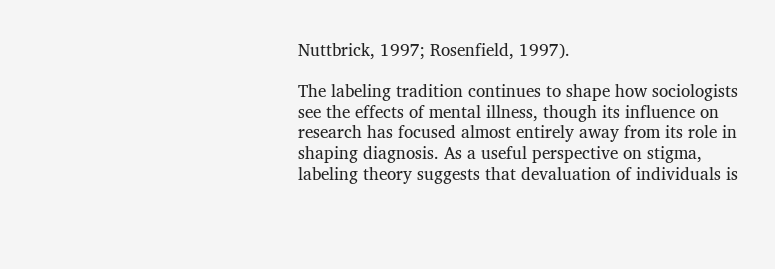Nuttbrick, 1997; Rosenfield, 1997).

The labeling tradition continues to shape how sociologists see the effects of mental illness, though its influence on research has focused almost entirely away from its role in shaping diagnosis. As a useful perspective on stigma, labeling theory suggests that devaluation of individuals is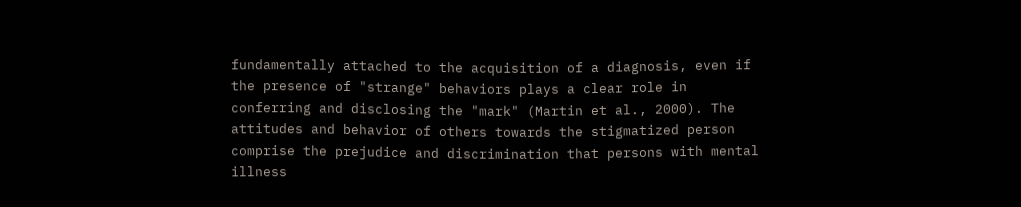fundamentally attached to the acquisition of a diagnosis, even if the presence of "strange" behaviors plays a clear role in conferring and disclosing the "mark" (Martin et al., 2000). The attitudes and behavior of others towards the stigmatized person comprise the prejudice and discrimination that persons with mental illness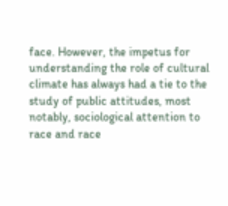face. However, the impetus for understanding the role of cultural climate has always had a tie to the study of public attitudes, most notably, sociological attention to race and race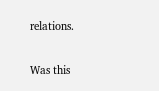relations.

Was this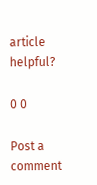article helpful?

0 0

Post a comment